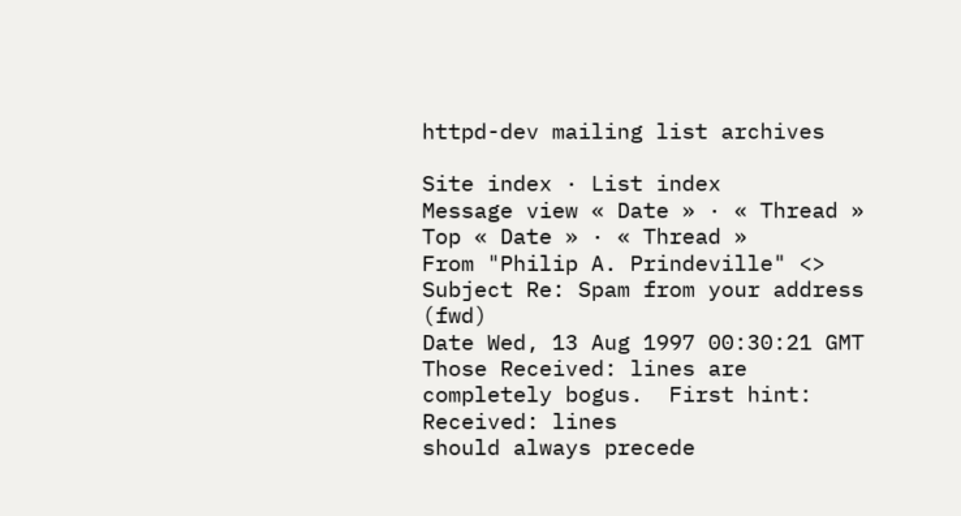httpd-dev mailing list archives

Site index · List index
Message view « Date » · « Thread »
Top « Date » · « Thread »
From "Philip A. Prindeville" <>
Subject Re: Spam from your address (fwd)
Date Wed, 13 Aug 1997 00:30:21 GMT
Those Received: lines are completely bogus.  First hint:  Received: lines
should always precede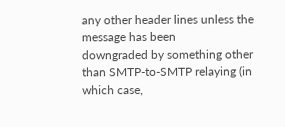any other header lines unless the message has been
downgraded by something other than SMTP-to-SMTP relaying (in which case,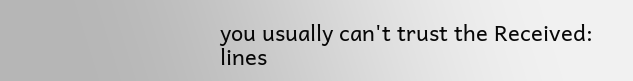you usually can't trust the Received: lines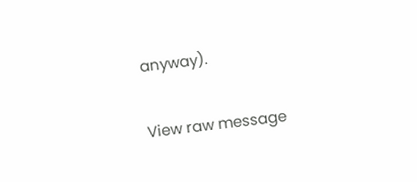anyway).


View raw message